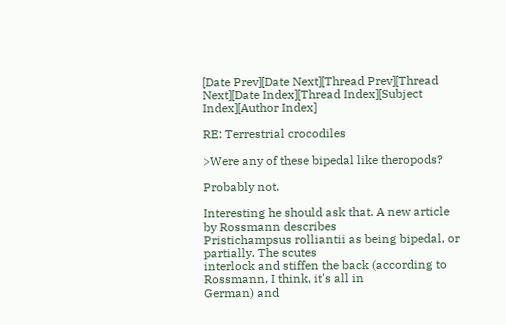[Date Prev][Date Next][Thread Prev][Thread Next][Date Index][Thread Index][Subject Index][Author Index]

RE: Terrestrial crocodiles

>Were any of these bipedal like theropods?

Probably not.

Interesting he should ask that. A new article by Rossmann describes
Pristichampsus rolliantii as being bipedal, or partially. The scutes
interlock and stiffen the back (according to Rossmann, I think, it's all in
German) and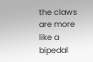the claws are more like a bipedal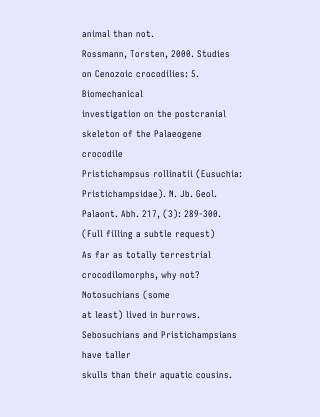animal than not.
Rossmann, Torsten, 2000. Studies on Cenozoic crocodilies: 5. Biomechanical
investigation on the postcranial skeleton of the Palaeogene crocodile
Pristichampsus rollinatii (Eusuchia: Pristichampsidae). N. Jb. Geol.
Palaont. Abh. 217, (3): 289-300.
(Full filling a subtle request)
As far as totally terrestrial crocodilomorphs, why not? Notosuchians (some
at least) lived in burrows. Sebosuchians and Pristichampsians have taller
skulls than their aquatic cousins.